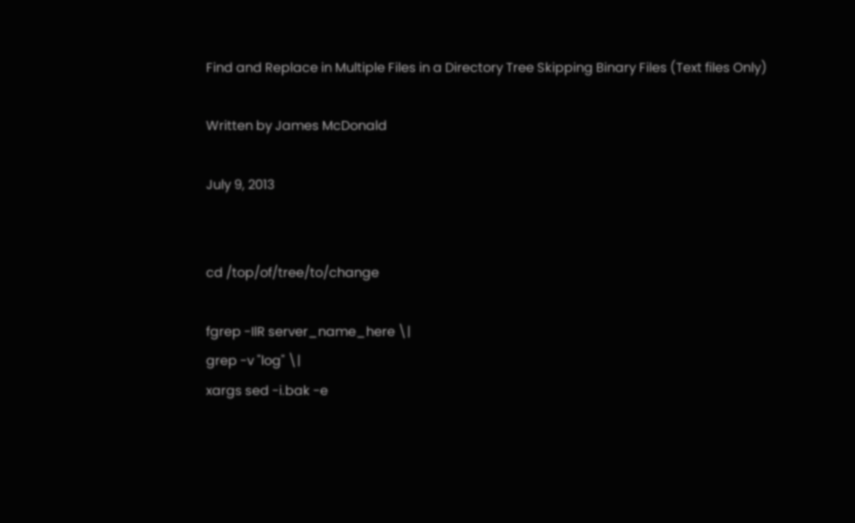Find and Replace in Multiple Files in a Directory Tree Skipping Binary Files (Text files Only)

Written by James McDonald

July 9, 2013


cd /top/of/tree/to/change

fgrep -IlR server_name_here \|
grep -v "log" \|
xargs sed -i.bak -e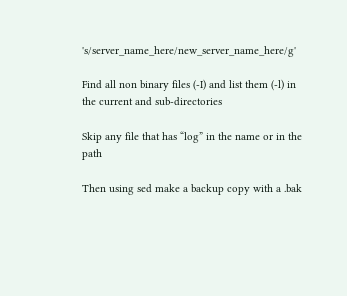's/server_name_here/new_server_name_here/g'

Find all non binary files (-I) and list them (-l) in the current and sub-directories

Skip any file that has “log” in the name or in the path

Then using sed make a backup copy with a .bak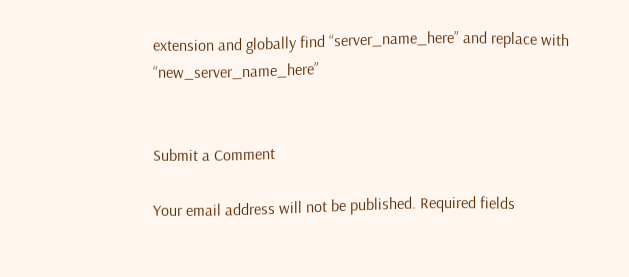extension and globally find “server_name_here” and replace with “new_server_name_here”


Submit a Comment

Your email address will not be published. Required fields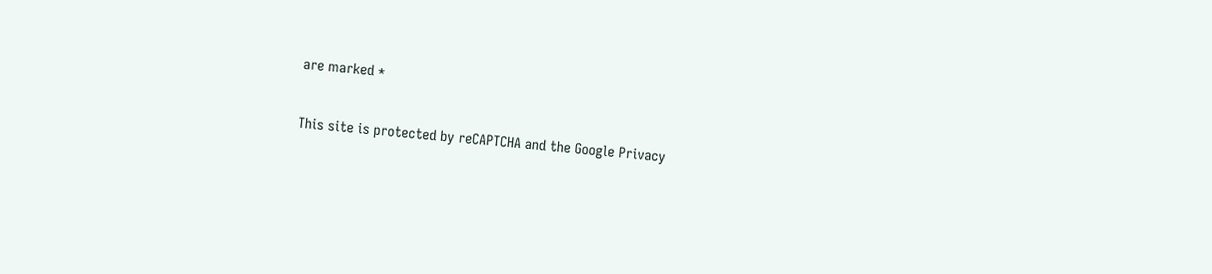are marked *

This site is protected by reCAPTCHA and the Google Privacy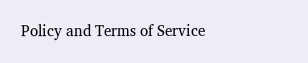Policy and Terms of Service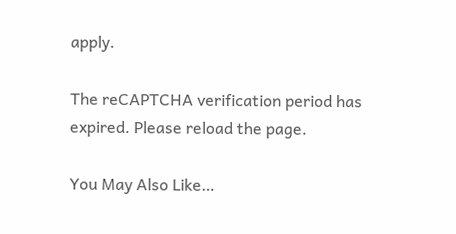apply.

The reCAPTCHA verification period has expired. Please reload the page.

You May Also Like…